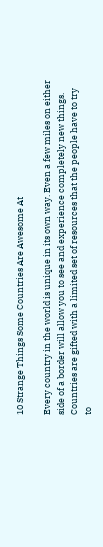10 Strange Things Some Countries Are Awesome At

Every country in the world is unique in its own way. Even a few miles on either side of a border will allow you to see and experience completely new things. Countries are gifted with a limited set of resources that the people have to try to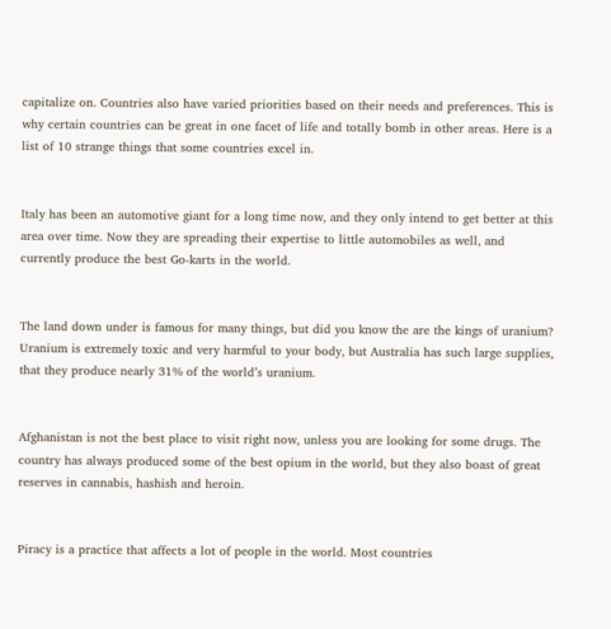capitalize on. Countries also have varied priorities based on their needs and preferences. This is why certain countries can be great in one facet of life and totally bomb in other areas. Here is a list of 10 strange things that some countries excel in.


Italy has been an automotive giant for a long time now, and they only intend to get better at this area over time. Now they are spreading their expertise to little automobiles as well, and currently produce the best Go-karts in the world.


The land down under is famous for many things, but did you know the are the kings of uranium? Uranium is extremely toxic and very harmful to your body, but Australia has such large supplies, that they produce nearly 31% of the world’s uranium.


Afghanistan is not the best place to visit right now, unless you are looking for some drugs. The country has always produced some of the best opium in the world, but they also boast of great reserves in cannabis, hashish and heroin.


Piracy is a practice that affects a lot of people in the world. Most countries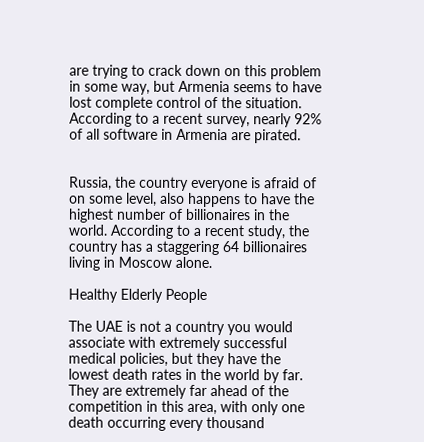are trying to crack down on this problem in some way, but Armenia seems to have lost complete control of the situation. According to a recent survey, nearly 92% of all software in Armenia are pirated.


Russia, the country everyone is afraid of on some level, also happens to have the highest number of billionaires in the world. According to a recent study, the country has a staggering 64 billionaires living in Moscow alone.

Healthy Elderly People

The UAE is not a country you would associate with extremely successful medical policies, but they have the lowest death rates in the world by far. They are extremely far ahead of the competition in this area, with only one death occurring every thousand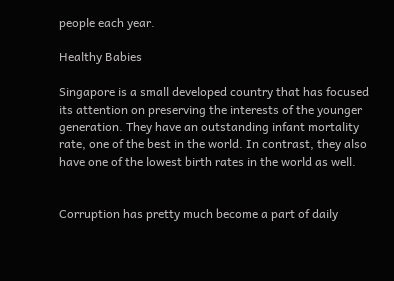people each year.

Healthy Babies

Singapore is a small developed country that has focused its attention on preserving the interests of the younger generation. They have an outstanding infant mortality rate, one of the best in the world. In contrast, they also have one of the lowest birth rates in the world as well.


Corruption has pretty much become a part of daily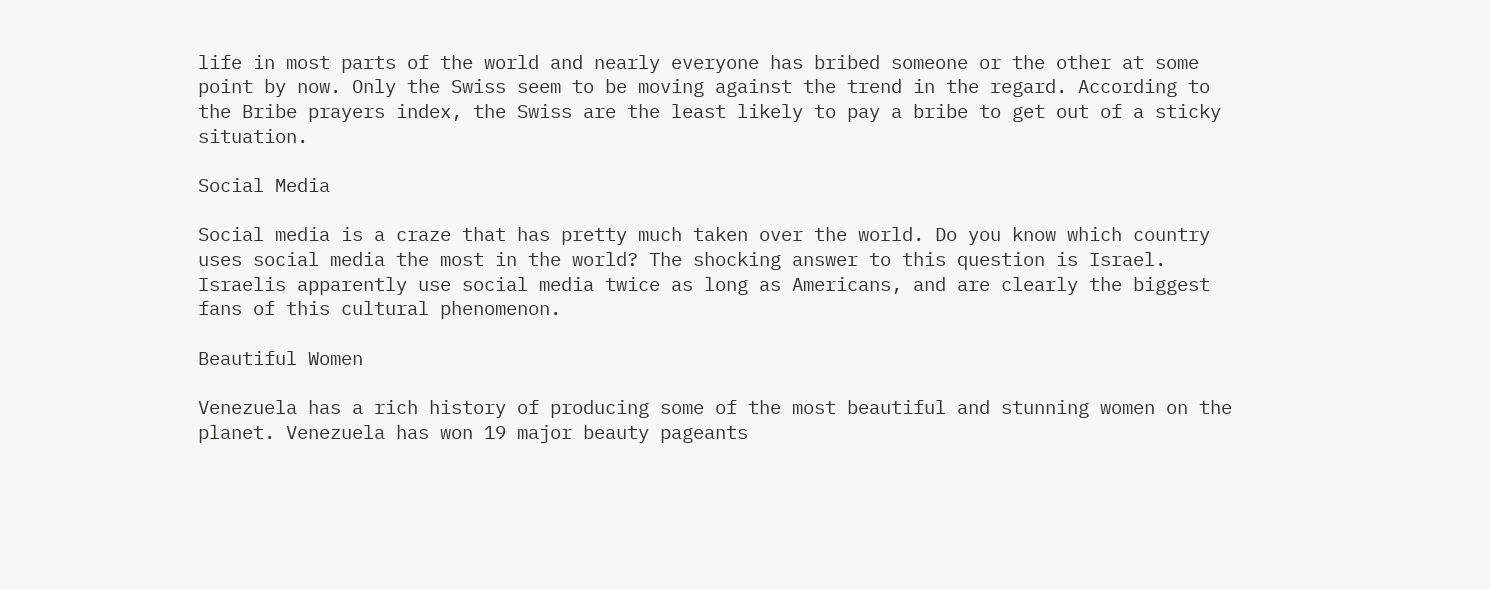life in most parts of the world and nearly everyone has bribed someone or the other at some point by now. Only the Swiss seem to be moving against the trend in the regard. According to the Bribe prayers index, the Swiss are the least likely to pay a bribe to get out of a sticky situation.

Social Media

Social media is a craze that has pretty much taken over the world. Do you know which country uses social media the most in the world? The shocking answer to this question is Israel. Israelis apparently use social media twice as long as Americans, and are clearly the biggest fans of this cultural phenomenon.

Beautiful Women

Venezuela has a rich history of producing some of the most beautiful and stunning women on the planet. Venezuela has won 19 major beauty pageants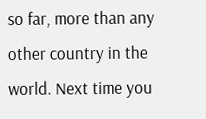so far, more than any other country in the world. Next time you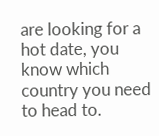are looking for a hot date, you know which country you need to head to.